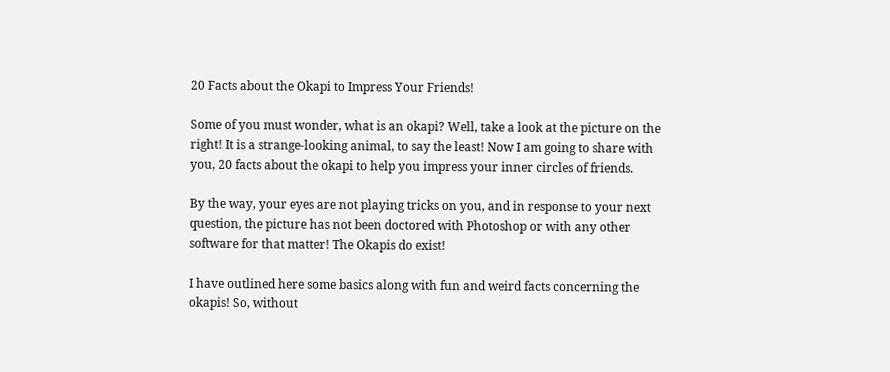20 Facts about the Okapi to Impress Your Friends!

Some of you must wonder, what is an okapi? Well, take a look at the picture on the right! It is a strange-looking animal, to say the least! Now I am going to share with you, 20 facts about the okapi to help you impress your inner circles of friends.

By the way, your eyes are not playing tricks on you, and in response to your next question, the picture has not been doctored with Photoshop or with any other software for that matter! The Okapis do exist!

I have outlined here some basics along with fun and weird facts concerning the okapis! So, without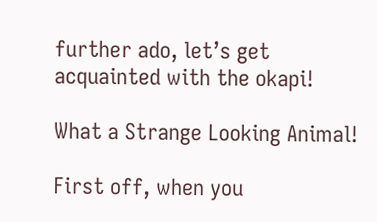further ado, let’s get acquainted with the okapi!

What a Strange Looking Animal!

First off, when you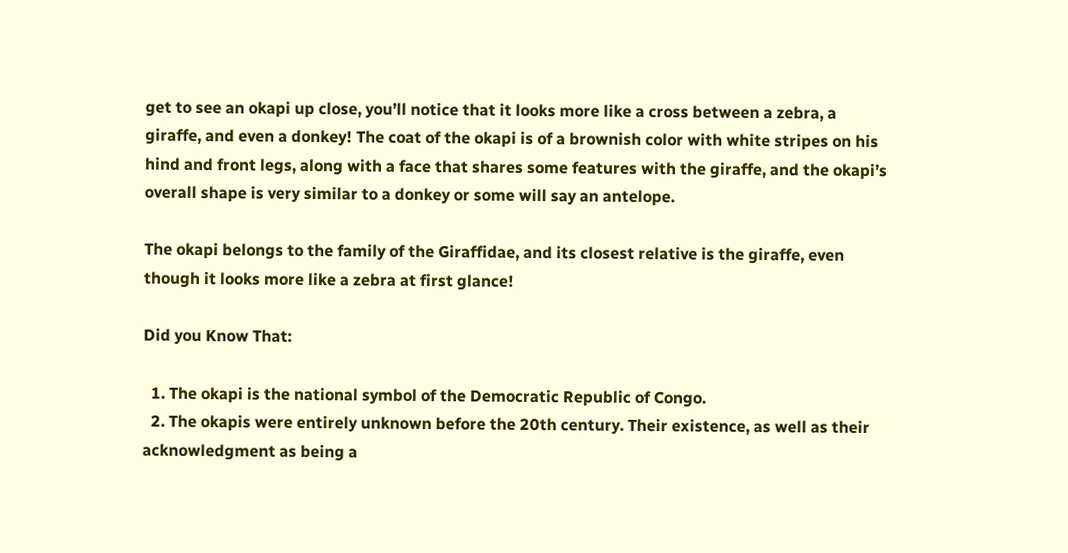get to see an okapi up close, you’ll notice that it looks more like a cross between a zebra, a giraffe, and even a donkey! The coat of the okapi is of a brownish color with white stripes on his hind and front legs, along with a face that shares some features with the giraffe, and the okapi’s overall shape is very similar to a donkey or some will say an antelope.

The okapi belongs to the family of the Giraffidae, and its closest relative is the giraffe, even though it looks more like a zebra at first glance!

Did you Know That:

  1. The okapi is the national symbol of the Democratic Republic of Congo.
  2. The okapis were entirely unknown before the 20th century. Their existence, as well as their acknowledgment as being a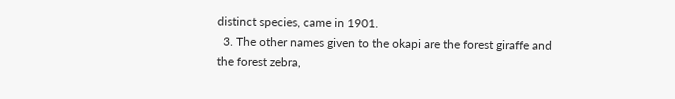distinct species, came in 1901.
  3. The other names given to the okapi are the forest giraffe and the forest zebra,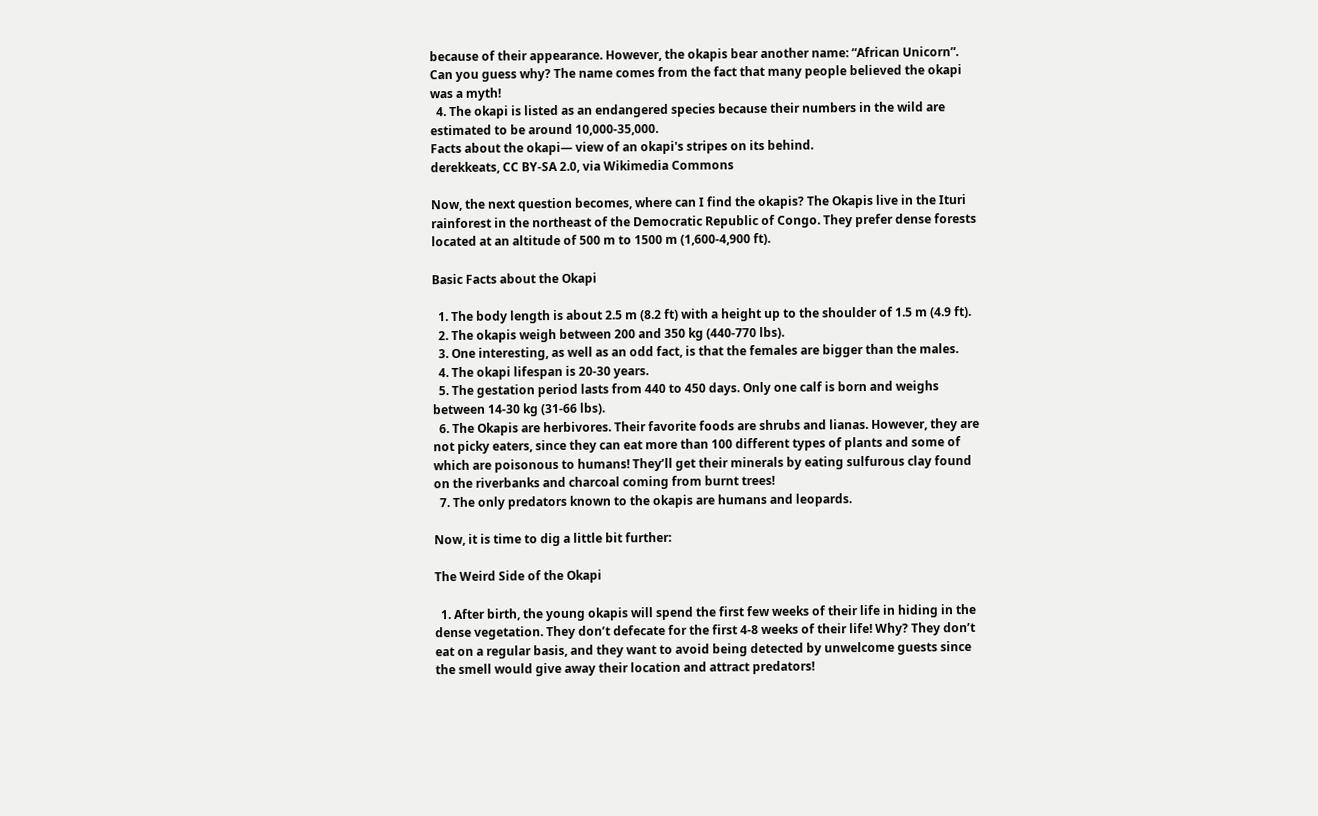because of their appearance. However, the okapis bear another name: “African Unicorn”. Can you guess why? The name comes from the fact that many people believed the okapi was a myth!
  4. The okapi is listed as an endangered species because their numbers in the wild are estimated to be around 10,000-35,000.
Facts about the okapi— view of an okapi's stripes on its behind.
derekkeats, CC BY-SA 2.0, via Wikimedia Commons

Now, the next question becomes, where can I find the okapis? The Okapis live in the Ituri rainforest in the northeast of the Democratic Republic of Congo. They prefer dense forests located at an altitude of 500 m to 1500 m (1,600-4,900 ft).

Basic Facts about the Okapi

  1. The body length is about 2.5 m (8.2 ft) with a height up to the shoulder of 1.5 m (4.9 ft).
  2. The okapis weigh between 200 and 350 kg (440-770 lbs).
  3. One interesting, as well as an odd fact, is that the females are bigger than the males.
  4. The okapi lifespan is 20-30 years.
  5. The gestation period lasts from 440 to 450 days. Only one calf is born and weighs between 14-30 kg (31-66 lbs).
  6. The Okapis are herbivores. Their favorite foods are shrubs and lianas. However, they are not picky eaters, since they can eat more than 100 different types of plants and some of which are poisonous to humans! They’ll get their minerals by eating sulfurous clay found on the riverbanks and charcoal coming from burnt trees!
  7. The only predators known to the okapis are humans and leopards.

Now, it is time to dig a little bit further:

The Weird Side of the Okapi

  1. After birth, the young okapis will spend the first few weeks of their life in hiding in the dense vegetation. They don’t defecate for the first 4-8 weeks of their life! Why? They don’t eat on a regular basis, and they want to avoid being detected by unwelcome guests since the smell would give away their location and attract predators!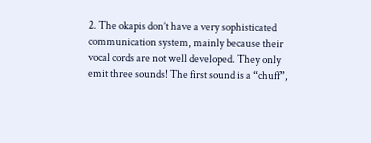2. The okapis don’t have a very sophisticated communication system, mainly because their vocal cords are not well developed. They only emit three sounds! The first sound is a “chuff”,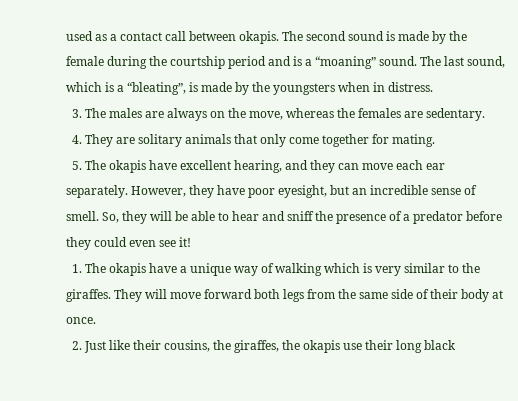used as a contact call between okapis. The second sound is made by the female during the courtship period and is a “moaning” sound. The last sound, which is a “bleating”, is made by the youngsters when in distress.
  3. The males are always on the move, whereas the females are sedentary.
  4. They are solitary animals that only come together for mating.
  5. The okapis have excellent hearing, and they can move each ear separately. However, they have poor eyesight, but an incredible sense of smell. So, they will be able to hear and sniff the presence of a predator before they could even see it!
  1. The okapis have a unique way of walking which is very similar to the giraffes. They will move forward both legs from the same side of their body at once.
  2. Just like their cousins, the giraffes, the okapis use their long black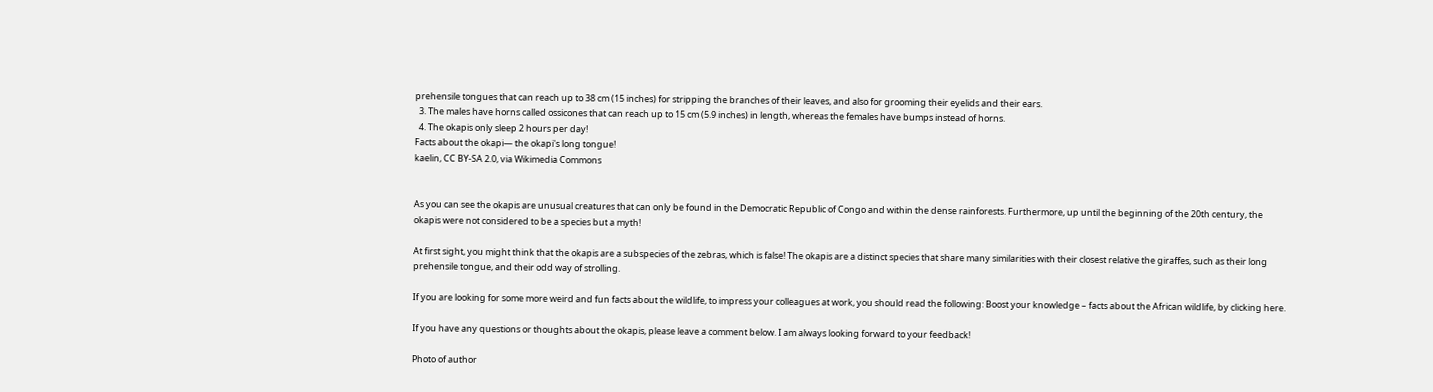prehensile tongues that can reach up to 38 cm (15 inches) for stripping the branches of their leaves, and also for grooming their eyelids and their ears.
  3. The males have horns called ossicones that can reach up to 15 cm (5.9 inches) in length, whereas the females have bumps instead of horns.
  4. The okapis only sleep 2 hours per day!
Facts about the okapi— the okapi's long tongue!
kaelin, CC BY-SA 2.0, via Wikimedia Commons


As you can see the okapis are unusual creatures that can only be found in the Democratic Republic of Congo and within the dense rainforests. Furthermore, up until the beginning of the 20th century, the okapis were not considered to be a species but a myth!

At first sight, you might think that the okapis are a subspecies of the zebras, which is false! The okapis are a distinct species that share many similarities with their closest relative the giraffes, such as their long prehensile tongue, and their odd way of strolling.

If you are looking for some more weird and fun facts about the wildlife, to impress your colleagues at work, you should read the following: Boost your knowledge – facts about the African wildlife, by clicking here.

If you have any questions or thoughts about the okapis, please leave a comment below. I am always looking forward to your feedback!

Photo of author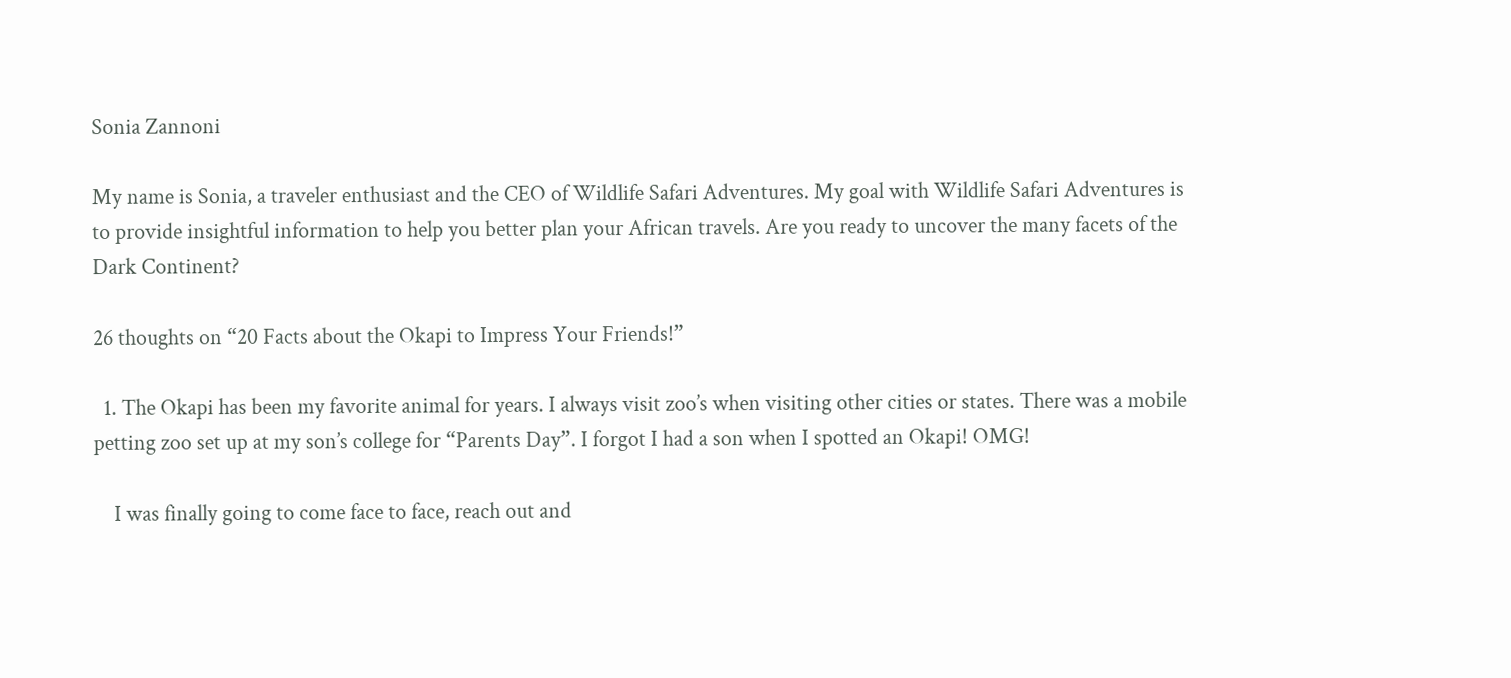Sonia Zannoni

My name is Sonia, a traveler enthusiast and the CEO of Wildlife Safari Adventures. My goal with Wildlife Safari Adventures is to provide insightful information to help you better plan your African travels. Are you ready to uncover the many facets of the Dark Continent?

26 thoughts on “20 Facts about the Okapi to Impress Your Friends!”

  1. The Okapi has been my favorite animal for years. I always visit zoo’s when visiting other cities or states. There was a mobile petting zoo set up at my son’s college for “Parents Day”. I forgot I had a son when I spotted an Okapi! OMG!

    I was finally going to come face to face, reach out and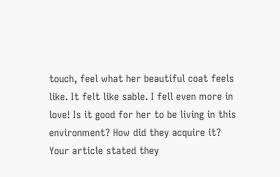touch, feel what her beautiful coat feels like. It felt like sable. I fell even more in love! Is it good for her to be living in this environment? How did they acquire it? Your article stated they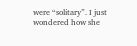were “solitary”. I just wondered how she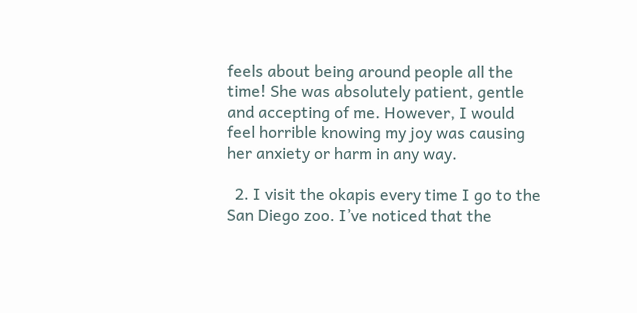feels about being around people all the time! She was absolutely patient, gentle and accepting of me. However, I would feel horrible knowing my joy was causing her anxiety or harm in any way.

  2. I visit the okapis every time I go to the San Diego zoo. I’ve noticed that the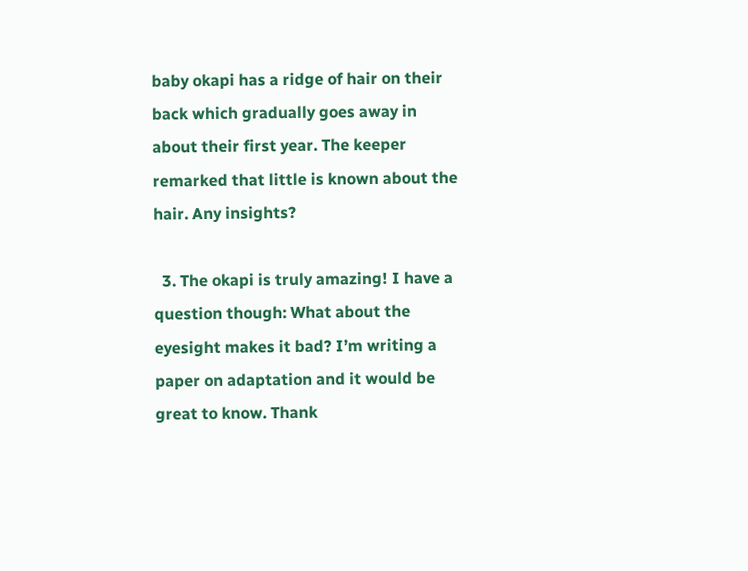baby okapi has a ridge of hair on their back which gradually goes away in about their first year. The keeper remarked that little is known about the hair. Any insights?

  3. The okapi is truly amazing! I have a question though: What about the eyesight makes it bad? I’m writing a paper on adaptation and it would be great to know. Thank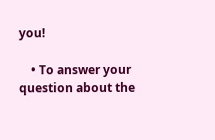you!

    • To answer your question about the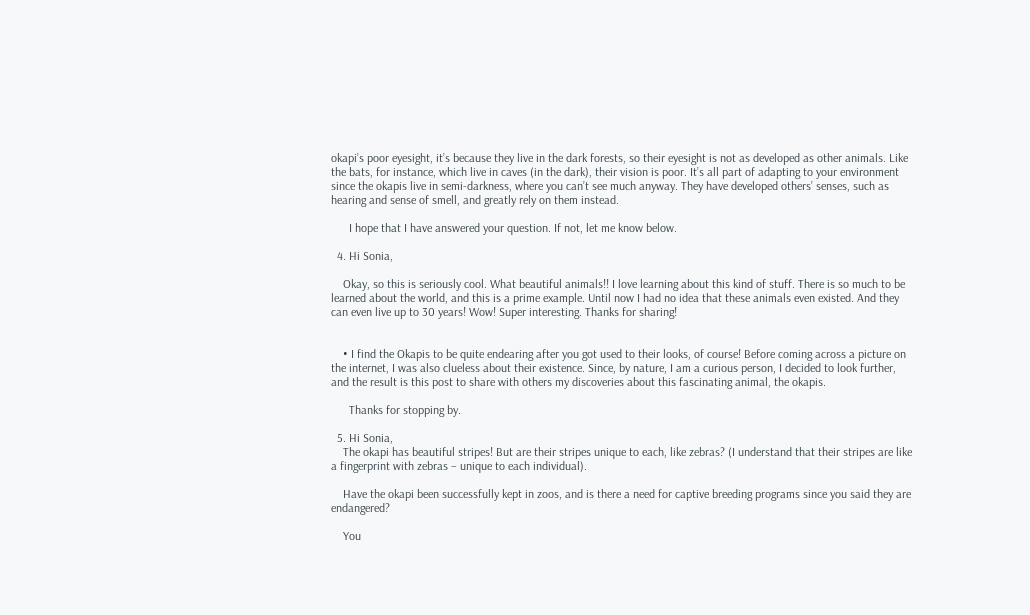okapi’s poor eyesight, it’s because they live in the dark forests, so their eyesight is not as developed as other animals. Like the bats, for instance, which live in caves (in the dark), their vision is poor. It’s all part of adapting to your environment since the okapis live in semi-darkness, where you can’t see much anyway. They have developed others’ senses, such as hearing and sense of smell, and greatly rely on them instead.

      I hope that I have answered your question. If not, let me know below.

  4. Hi Sonia,

    Okay, so this is seriously cool. What beautiful animals!! I love learning about this kind of stuff. There is so much to be learned about the world, and this is a prime example. Until now I had no idea that these animals even existed. And they can even live up to 30 years! Wow! Super interesting. Thanks for sharing!


    • I find the Okapis to be quite endearing after you got used to their looks, of course! Before coming across a picture on the internet, I was also clueless about their existence. Since, by nature, I am a curious person, I decided to look further, and the result is this post to share with others my discoveries about this fascinating animal, the okapis.

      Thanks for stopping by.

  5. Hi Sonia,
    The okapi has beautiful stripes! But are their stripes unique to each, like zebras? (I understand that their stripes are like a fingerprint with zebras – unique to each individual).

    Have the okapi been successfully kept in zoos, and is there a need for captive breeding programs since you said they are endangered?

    You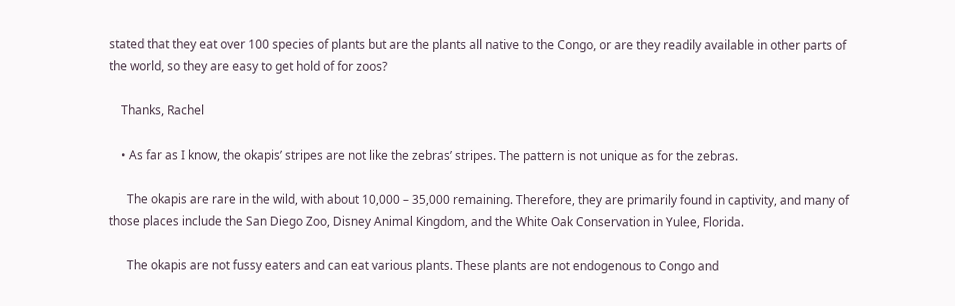stated that they eat over 100 species of plants but are the plants all native to the Congo, or are they readily available in other parts of the world, so they are easy to get hold of for zoos?

    Thanks, Rachel

    • As far as I know, the okapis’ stripes are not like the zebras’ stripes. The pattern is not unique as for the zebras.

      The okapis are rare in the wild, with about 10,000 – 35,000 remaining. Therefore, they are primarily found in captivity, and many of those places include the San Diego Zoo, Disney Animal Kingdom, and the White Oak Conservation in Yulee, Florida.

      The okapis are not fussy eaters and can eat various plants. These plants are not endogenous to Congo and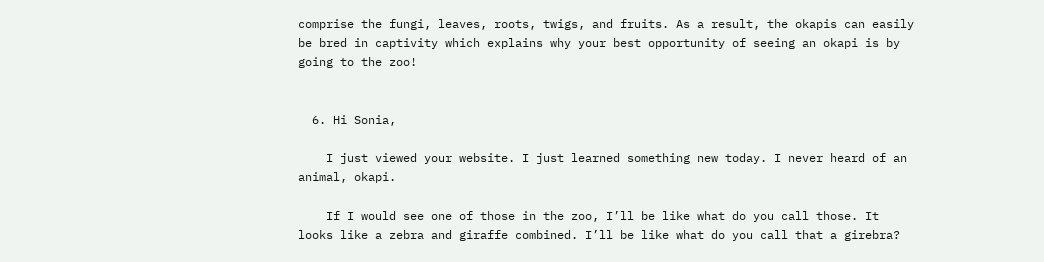comprise the fungi, leaves, roots, twigs, and fruits. As a result, the okapis can easily be bred in captivity which explains why your best opportunity of seeing an okapi is by going to the zoo!


  6. Hi Sonia,

    I just viewed your website. I just learned something new today. I never heard of an animal, okapi.

    If I would see one of those in the zoo, I’ll be like what do you call those. It looks like a zebra and giraffe combined. I’ll be like what do you call that a girebra?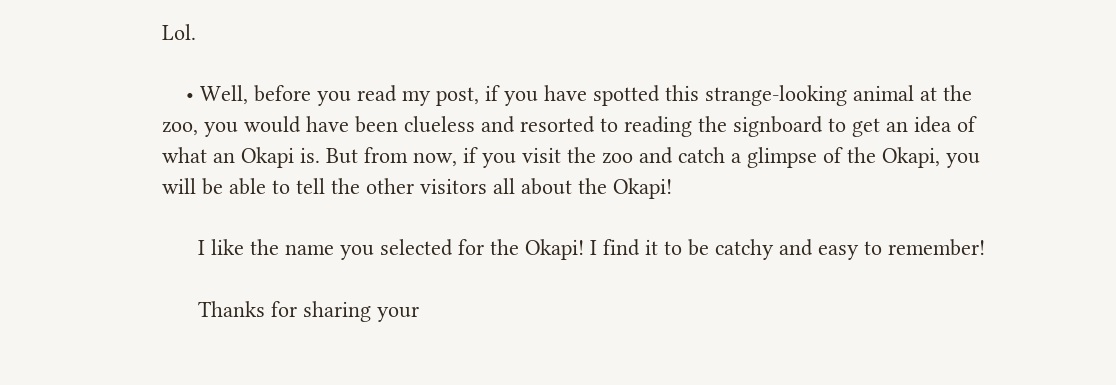Lol.

    • Well, before you read my post, if you have spotted this strange-looking animal at the zoo, you would have been clueless and resorted to reading the signboard to get an idea of what an Okapi is. But from now, if you visit the zoo and catch a glimpse of the Okapi, you will be able to tell the other visitors all about the Okapi!

      I like the name you selected for the Okapi! I find it to be catchy and easy to remember!

      Thanks for sharing your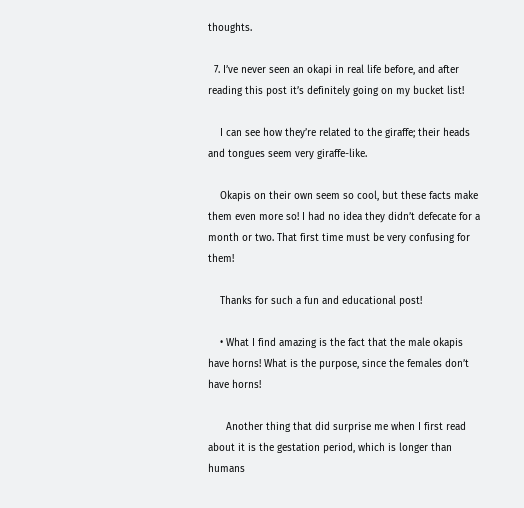thoughts.

  7. I’ve never seen an okapi in real life before, and after reading this post it’s definitely going on my bucket list!

    I can see how they’re related to the giraffe; their heads and tongues seem very giraffe-like.

    Okapis on their own seem so cool, but these facts make them even more so! I had no idea they didn’t defecate for a month or two. That first time must be very confusing for them!

    Thanks for such a fun and educational post!

    • What I find amazing is the fact that the male okapis have horns! What is the purpose, since the females don’t have horns!

      Another thing that did surprise me when I first read about it is the gestation period, which is longer than humans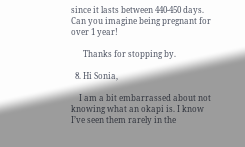since it lasts between 440-450 days. Can you imagine being pregnant for over 1 year!

      Thanks for stopping by.

  8. Hi Sonia,

    I am a bit embarrassed about not knowing what an okapi is. I know I’ve seen them rarely in the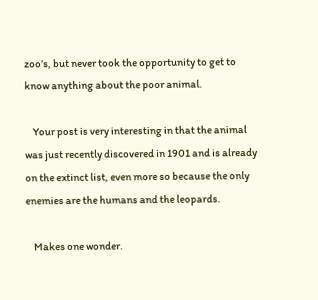zoo’s, but never took the opportunity to get to know anything about the poor animal.

    Your post is very interesting in that the animal was just recently discovered in 1901 and is already on the extinct list, even more so because the only enemies are the humans and the leopards.

    Makes one wonder.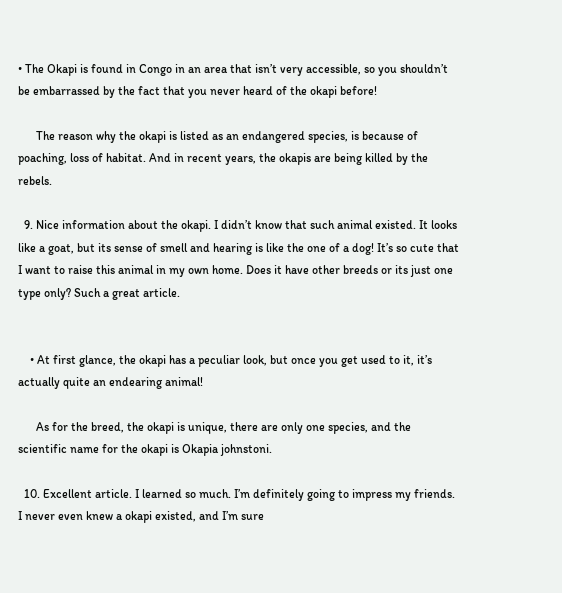• The Okapi is found in Congo in an area that isn’t very accessible, so you shouldn’t be embarrassed by the fact that you never heard of the okapi before!

      The reason why the okapi is listed as an endangered species, is because of poaching, loss of habitat. And in recent years, the okapis are being killed by the rebels.

  9. Nice information about the okapi. I didn’t know that such animal existed. It looks like a goat, but its sense of smell and hearing is like the one of a dog! It’s so cute that I want to raise this animal in my own home. Does it have other breeds or its just one type only? Such a great article.


    • At first glance, the okapi has a peculiar look, but once you get used to it, it’s actually quite an endearing animal!

      As for the breed, the okapi is unique, there are only one species, and the scientific name for the okapi is Okapia johnstoni.

  10. Excellent article. I learned so much. I’m definitely going to impress my friends. I never even knew a okapi existed, and I’m sure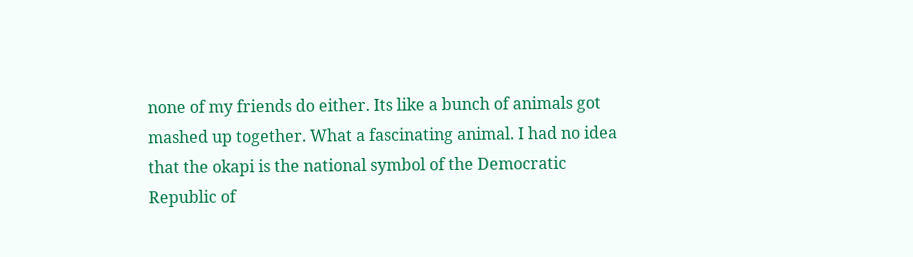none of my friends do either. Its like a bunch of animals got mashed up together. What a fascinating animal. I had no idea that the okapi is the national symbol of the Democratic Republic of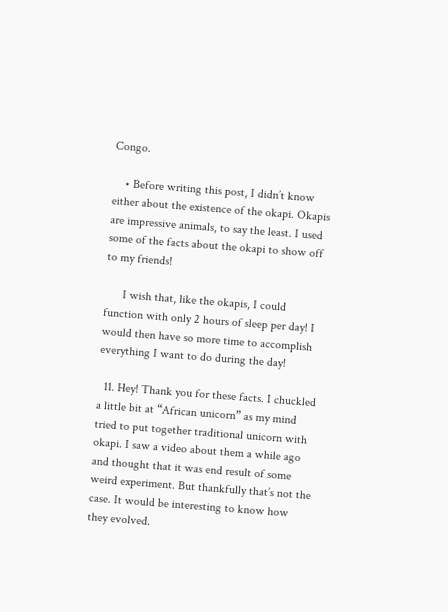Congo.

    • Before writing this post, I didn’t know either about the existence of the okapi. Okapis are impressive animals, to say the least. I used some of the facts about the okapi to show off to my friends!

      I wish that, like the okapis, I could function with only 2 hours of sleep per day! I would then have so more time to accomplish everything I want to do during the day!

  11. Hey! Thank you for these facts. I chuckled a little bit at “African unicorn” as my mind tried to put together traditional unicorn with okapi. I saw a video about them a while ago and thought that it was end result of some weird experiment. But thankfully that’s not the case. It would be interesting to know how they evolved.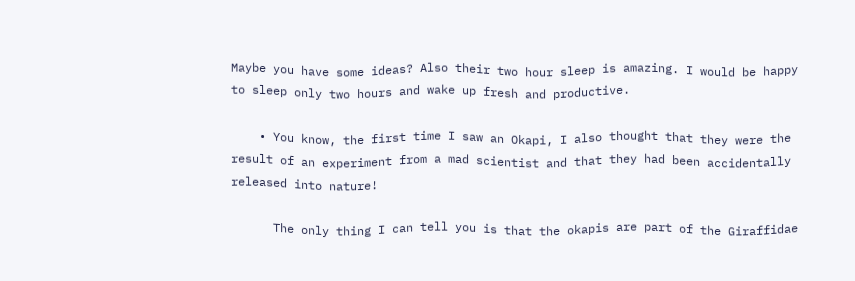Maybe you have some ideas? Also their two hour sleep is amazing. I would be happy to sleep only two hours and wake up fresh and productive.

    • You know, the first time I saw an Okapi, I also thought that they were the result of an experiment from a mad scientist and that they had been accidentally released into nature!

      The only thing I can tell you is that the okapis are part of the Giraffidae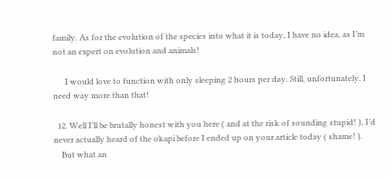family. As for the evolution of the species into what it is today, I have no idea, as I’m not an expert on evolution and animals!

      I would love to function with only sleeping 2 hours per day. Still, unfortunately, I need way more than that!

  12. Well I’ll be brutally honest with you here ( and at the risk of sounding stupid! ), I’d never actually heard of the okapi before I ended up on your article today ( shame! ).
    But what an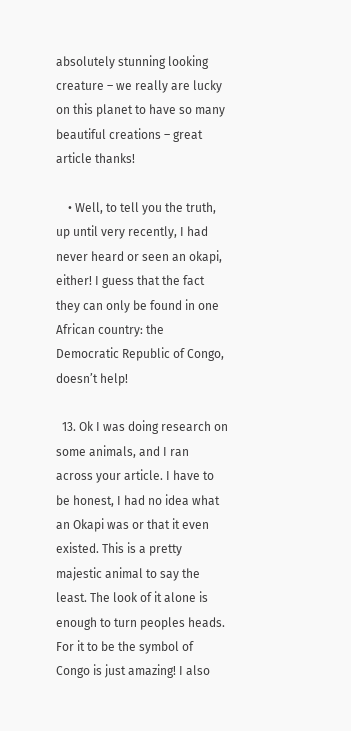absolutely stunning looking creature – we really are lucky on this planet to have so many beautiful creations – great article thanks!

    • Well, to tell you the truth, up until very recently, I had never heard or seen an okapi, either! I guess that the fact they can only be found in one African country: the Democratic Republic of Congo, doesn’t help!

  13. Ok I was doing research on some animals, and I ran across your article. I have to be honest, I had no idea what an Okapi was or that it even existed. This is a pretty majestic animal to say the least. The look of it alone is enough to turn peoples heads. For it to be the symbol of Congo is just amazing! I also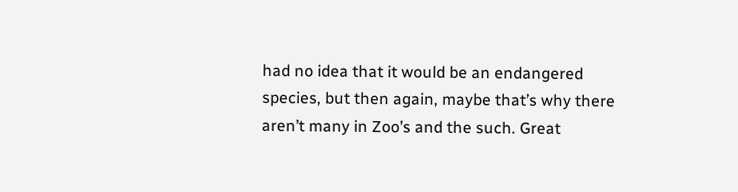had no idea that it would be an endangered species, but then again, maybe that’s why there aren’t many in Zoo’s and the such. Great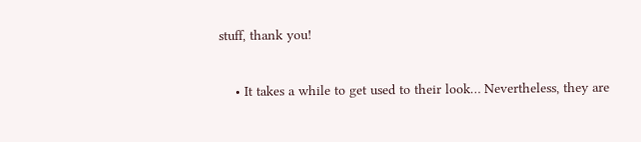stuff, thank you!

    • It takes a while to get used to their look… Nevertheless, they are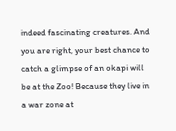indeed fascinating creatures. And you are right, your best chance to catch a glimpse of an okapi will be at the Zoo! Because they live in a war zone at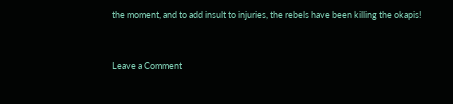the moment, and to add insult to injuries, the rebels have been killing the okapis!


Leave a Comment